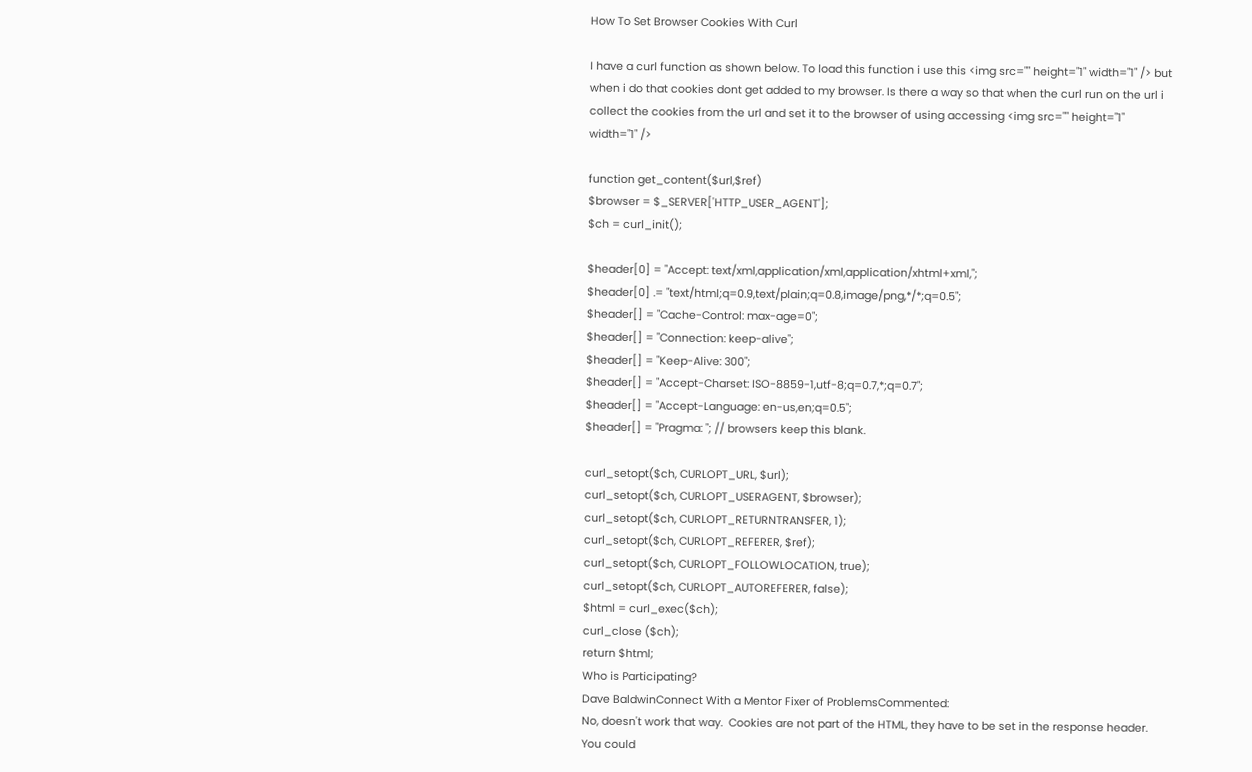How To Set Browser Cookies With Curl

I have a curl function as shown below. To load this function i use this <img src="" height="1" width="1" /> but when i do that cookies dont get added to my browser. Is there a way so that when the curl run on the url i collect the cookies from the url and set it to the browser of using accessing <img src="" height="1" width="1" />

function get_content($url,$ref)
$browser = $_SERVER['HTTP_USER_AGENT'];
$ch = curl_init();

$header[0] = "Accept: text/xml,application/xml,application/xhtml+xml,";
$header[0] .= "text/html;q=0.9,text/plain;q=0.8,image/png,*/*;q=0.5";
$header[] = "Cache-Control: max-age=0";
$header[] = "Connection: keep-alive";
$header[] = "Keep-Alive: 300";
$header[] = "Accept-Charset: ISO-8859-1,utf-8;q=0.7,*;q=0.7";
$header[] = "Accept-Language: en-us,en;q=0.5";
$header[] = "Pragma: "; // browsers keep this blank.

curl_setopt($ch, CURLOPT_URL, $url);
curl_setopt($ch, CURLOPT_USERAGENT, $browser);
curl_setopt($ch, CURLOPT_RETURNTRANSFER, 1);
curl_setopt($ch, CURLOPT_REFERER, $ref);
curl_setopt($ch, CURLOPT_FOLLOWLOCATION, true);
curl_setopt($ch, CURLOPT_AUTOREFERER, false);
$html = curl_exec($ch);
curl_close ($ch);
return $html;
Who is Participating?
Dave BaldwinConnect With a Mentor Fixer of ProblemsCommented:
No, doesn't work that way.  Cookies are not part of the HTML, they have to be set in the response header.  You could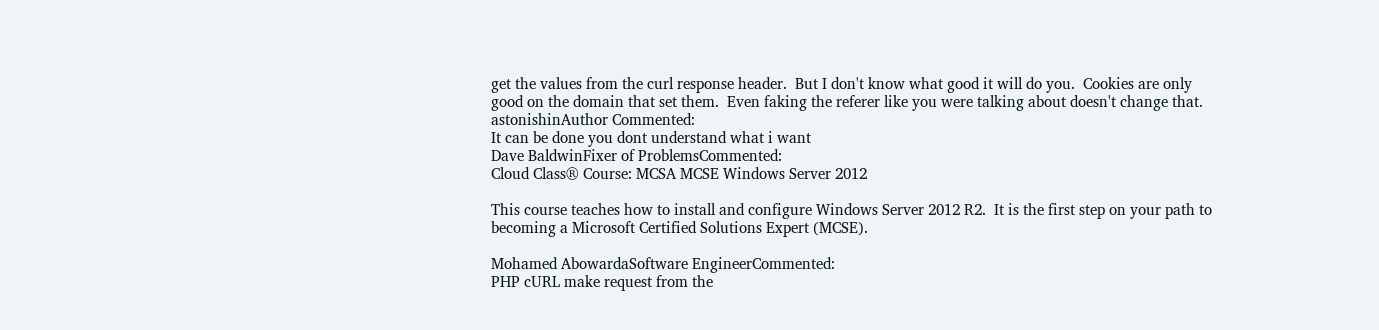get the values from the curl response header.  But I don't know what good it will do you.  Cookies are only good on the domain that set them.  Even faking the referer like you were talking about doesn't change that.
astonishinAuthor Commented:
It can be done you dont understand what i want
Dave BaldwinFixer of ProblemsCommented:
Cloud Class® Course: MCSA MCSE Windows Server 2012

This course teaches how to install and configure Windows Server 2012 R2.  It is the first step on your path to becoming a Microsoft Certified Solutions Expert (MCSE).

Mohamed AbowardaSoftware EngineerCommented:
PHP cURL make request from the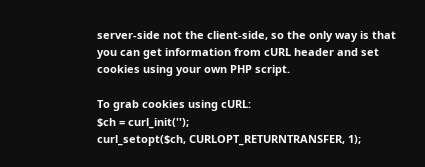server-side not the client-side, so the only way is that you can get information from cURL header and set cookies using your own PHP script.

To grab cookies using cURL:
$ch = curl_init('');
curl_setopt($ch, CURLOPT_RETURNTRANSFER, 1);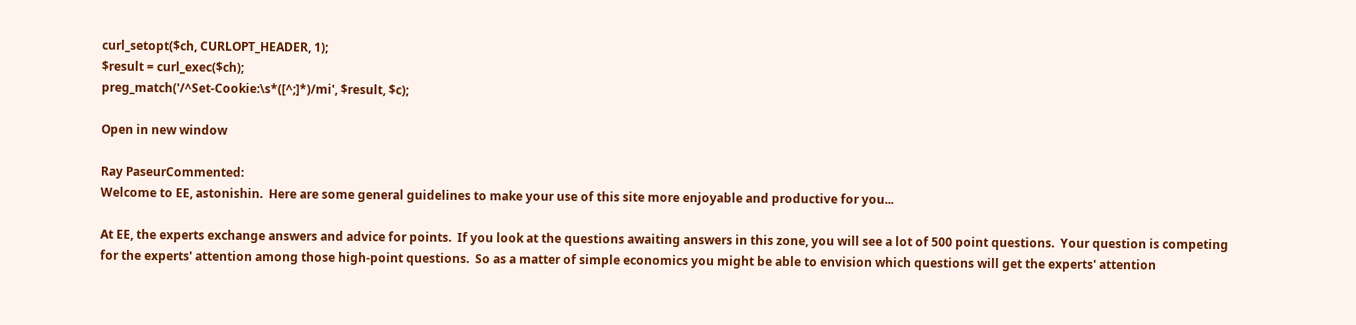curl_setopt($ch, CURLOPT_HEADER, 1);
$result = curl_exec($ch);
preg_match('/^Set-Cookie:\s*([^;]*)/mi', $result, $c);

Open in new window

Ray PaseurCommented:
Welcome to EE, astonishin.  Here are some general guidelines to make your use of this site more enjoyable and productive for you...

At EE, the experts exchange answers and advice for points.  If you look at the questions awaiting answers in this zone, you will see a lot of 500 point questions.  Your question is competing for the experts' attention among those high-point questions.  So as a matter of simple economics you might be able to envision which questions will get the experts' attention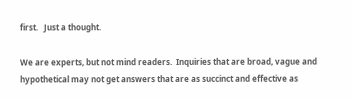first.   Just a thought.

We are experts, but not mind readers.  Inquiries that are broad, vague and hypothetical may not get answers that are as succinct and effective as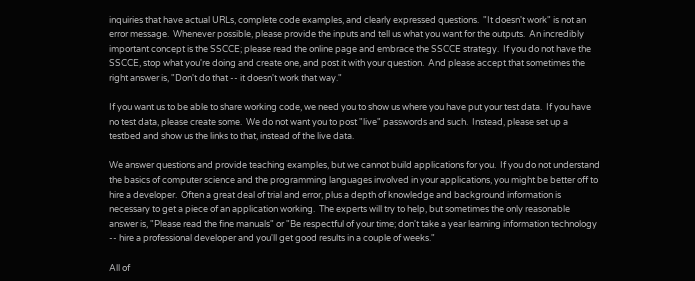inquiries that have actual URLs, complete code examples, and clearly expressed questions.  "It doesn't work" is not an error message.  Whenever possible, please provide the inputs and tell us what you want for the outputs.  An incredibly important concept is the SSCCE; please read the online page and embrace the SSCCE strategy.  If you do not have the SSCCE, stop what you're doing and create one, and post it with your question.  And please accept that sometimes the right answer is, "Don't do that -- it doesn't work that way."

If you want us to be able to share working code, we need you to show us where you have put your test data.  If you have no test data, please create some.  We do not want you to post "live" passwords and such.  Instead, please set up a testbed and show us the links to that, instead of the live data.

We answer questions and provide teaching examples, but we cannot build applications for you.  If you do not understand the basics of computer science and the programming languages involved in your applications, you might be better off to hire a developer.  Often a great deal of trial and error, plus a depth of knowledge and background information is necessary to get a piece of an application working.  The experts will try to help, but sometimes the only reasonable answer is, "Please read the fine manuals" or "Be respectful of your time; don't take a year learning information technology -- hire a professional developer and you'll get good results in a couple of weeks."

All of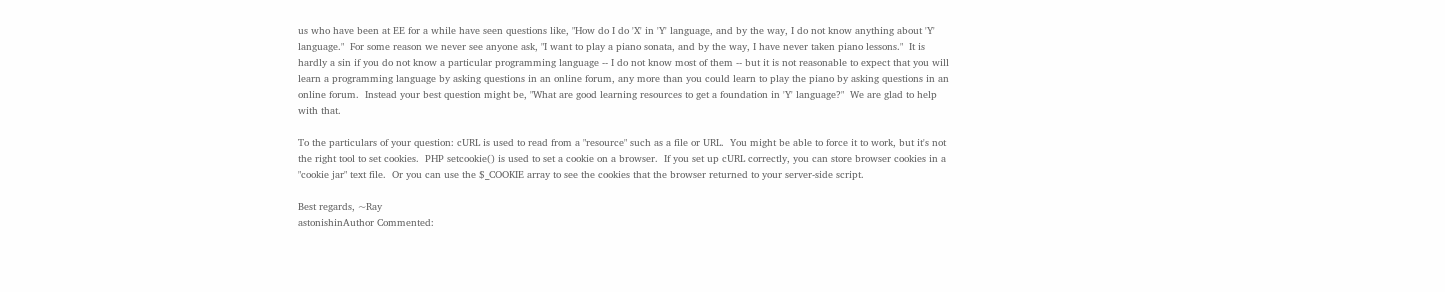us who have been at EE for a while have seen questions like, "How do I do 'X' in 'Y' language, and by the way, I do not know anything about 'Y' language."  For some reason we never see anyone ask, "I want to play a piano sonata, and by the way, I have never taken piano lessons."  It is hardly a sin if you do not know a particular programming language -- I do not know most of them -- but it is not reasonable to expect that you will learn a programming language by asking questions in an online forum, any more than you could learn to play the piano by asking questions in an online forum.  Instead your best question might be, "What are good learning resources to get a foundation in 'Y' language?"  We are glad to help with that.

To the particulars of your question: cURL is used to read from a "resource" such as a file or URL.  You might be able to force it to work, but it's not the right tool to set cookies.  PHP setcookie() is used to set a cookie on a browser.  If you set up cURL correctly, you can store browser cookies in a "cookie jar" text file.  Or you can use the $_COOKIE array to see the cookies that the browser returned to your server-side script.

Best regards, ~Ray
astonishinAuthor Commented: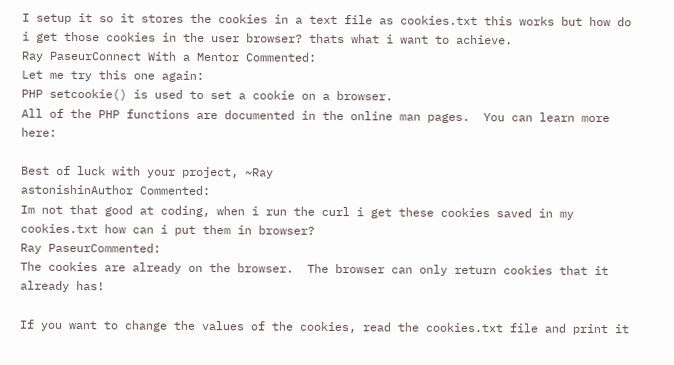I setup it so it stores the cookies in a text file as cookies.txt this works but how do i get those cookies in the user browser? thats what i want to achieve.
Ray PaseurConnect With a Mentor Commented:
Let me try this one again:
PHP setcookie() is used to set a cookie on a browser.
All of the PHP functions are documented in the online man pages.  You can learn more here:

Best of luck with your project, ~Ray
astonishinAuthor Commented:
Im not that good at coding, when i run the curl i get these cookies saved in my cookies.txt how can i put them in browser?
Ray PaseurCommented:
The cookies are already on the browser.  The browser can only return cookies that it already has!

If you want to change the values of the cookies, read the cookies.txt file and print it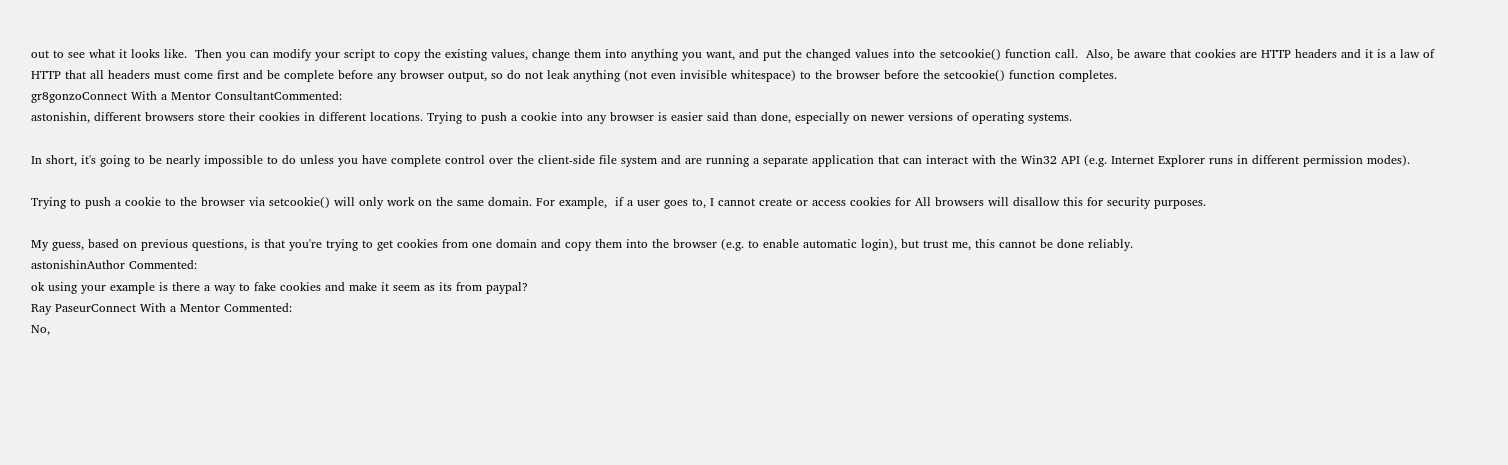out to see what it looks like.  Then you can modify your script to copy the existing values, change them into anything you want, and put the changed values into the setcookie() function call.  Also, be aware that cookies are HTTP headers and it is a law of HTTP that all headers must come first and be complete before any browser output, so do not leak anything (not even invisible whitespace) to the browser before the setcookie() function completes.
gr8gonzoConnect With a Mentor ConsultantCommented:
astonishin, different browsers store their cookies in different locations. Trying to push a cookie into any browser is easier said than done, especially on newer versions of operating systems.

In short, it's going to be nearly impossible to do unless you have complete control over the client-side file system and are running a separate application that can interact with the Win32 API (e.g. Internet Explorer runs in different permission modes).

Trying to push a cookie to the browser via setcookie() will only work on the same domain. For example,  if a user goes to, I cannot create or access cookies for All browsers will disallow this for security purposes.

My guess, based on previous questions, is that you're trying to get cookies from one domain and copy them into the browser (e.g. to enable automatic login), but trust me, this cannot be done reliably.
astonishinAuthor Commented:
ok using your example is there a way to fake cookies and make it seem as its from paypal?
Ray PaseurConnect With a Mentor Commented:
No,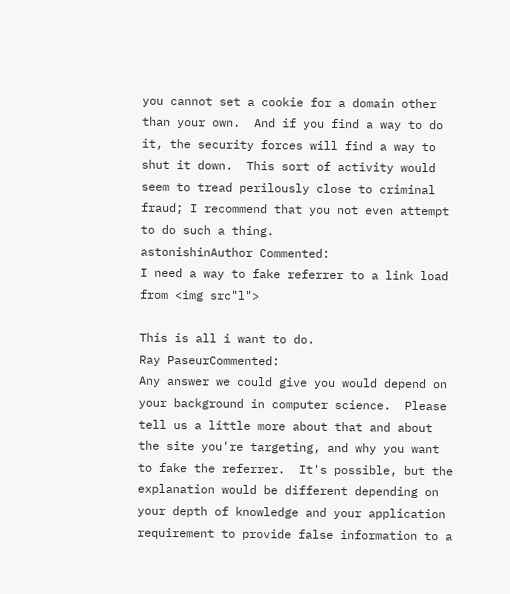you cannot set a cookie for a domain other than your own.  And if you find a way to do it, the security forces will find a way to shut it down.  This sort of activity would seem to tread perilously close to criminal fraud; I recommend that you not even attempt to do such a thing.
astonishinAuthor Commented:
I need a way to fake referrer to a link load from <img src"l">

This is all i want to do.
Ray PaseurCommented:
Any answer we could give you would depend on your background in computer science.  Please tell us a little more about that and about the site you're targeting, and why you want to fake the referrer.  It's possible, but the explanation would be different depending on your depth of knowledge and your application requirement to provide false information to a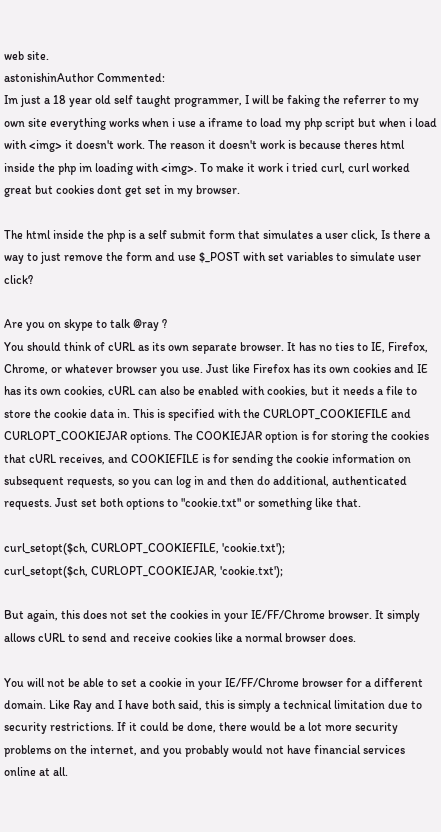web site.
astonishinAuthor Commented:
Im just a 18 year old self taught programmer, I will be faking the referrer to my own site everything works when i use a iframe to load my php script but when i load with <img> it doesn't work. The reason it doesn't work is because theres html inside the php im loading with <img>. To make it work i tried curl, curl worked great but cookies dont get set in my browser.

The html inside the php is a self submit form that simulates a user click, Is there a way to just remove the form and use $_POST with set variables to simulate user click?

Are you on skype to talk @ray ?
You should think of cURL as its own separate browser. It has no ties to IE, Firefox, Chrome, or whatever browser you use. Just like Firefox has its own cookies and IE has its own cookies, cURL can also be enabled with cookies, but it needs a file to store the cookie data in. This is specified with the CURLOPT_COOKIEFILE and CURLOPT_COOKIEJAR options. The COOKIEJAR option is for storing the cookies that cURL receives, and COOKIEFILE is for sending the cookie information on subsequent requests, so you can log in and then do additional, authenticated requests. Just set both options to "cookie.txt" or something like that.

curl_setopt($ch, CURLOPT_COOKIEFILE, 'cookie.txt');
curl_setopt($ch, CURLOPT_COOKIEJAR, 'cookie.txt');

But again, this does not set the cookies in your IE/FF/Chrome browser. It simply allows cURL to send and receive cookies like a normal browser does.

You will not be able to set a cookie in your IE/FF/Chrome browser for a different domain. Like Ray and I have both said, this is simply a technical limitation due to security restrictions. If it could be done, there would be a lot more security problems on the internet, and you probably would not have financial services online at all.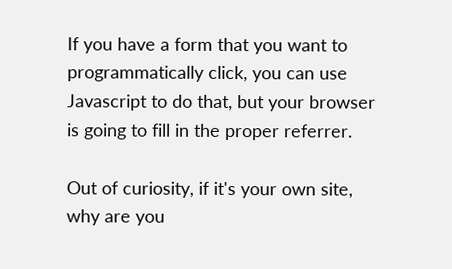If you have a form that you want to programmatically click, you can use Javascript to do that, but your browser is going to fill in the proper referrer.

Out of curiosity, if it's your own site, why are you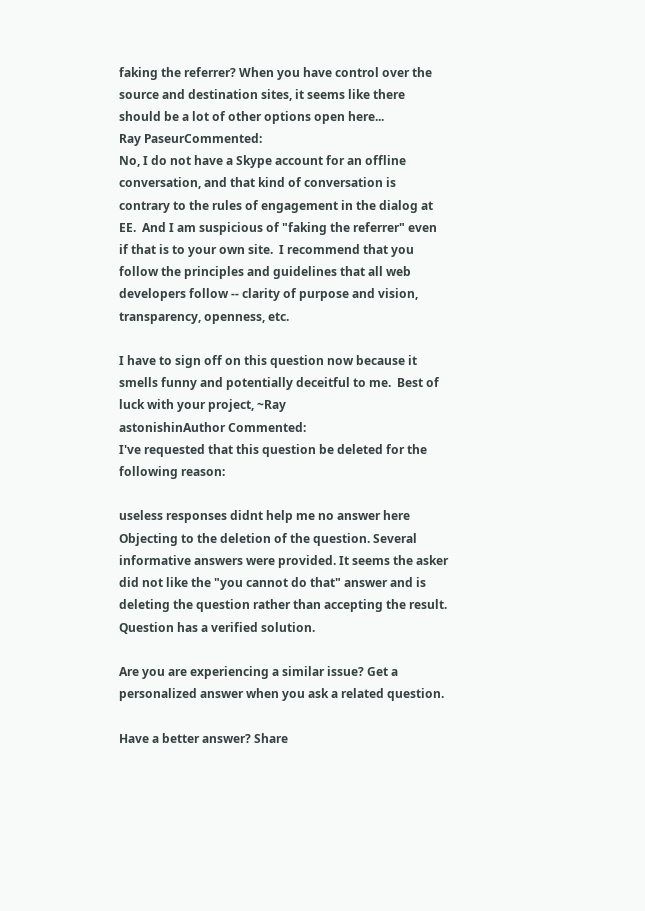faking the referrer? When you have control over the source and destination sites, it seems like there should be a lot of other options open here...
Ray PaseurCommented:
No, I do not have a Skype account for an offline conversation, and that kind of conversation is contrary to the rules of engagement in the dialog at EE.  And I am suspicious of "faking the referrer" even if that is to your own site.  I recommend that you follow the principles and guidelines that all web developers follow -- clarity of purpose and vision, transparency, openness, etc.

I have to sign off on this question now because it smells funny and potentially deceitful to me.  Best of luck with your project, ~Ray
astonishinAuthor Commented:
I've requested that this question be deleted for the following reason:

useless responses didnt help me no answer here
Objecting to the deletion of the question. Several informative answers were provided. It seems the asker did not like the "you cannot do that" answer and is deleting the question rather than accepting the result.
Question has a verified solution.

Are you are experiencing a similar issue? Get a personalized answer when you ask a related question.

Have a better answer? Share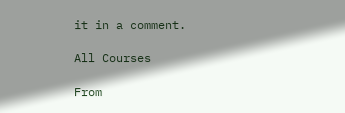it in a comment.

All Courses

From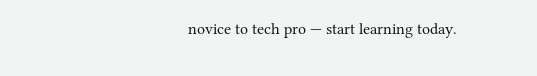novice to tech pro — start learning today.